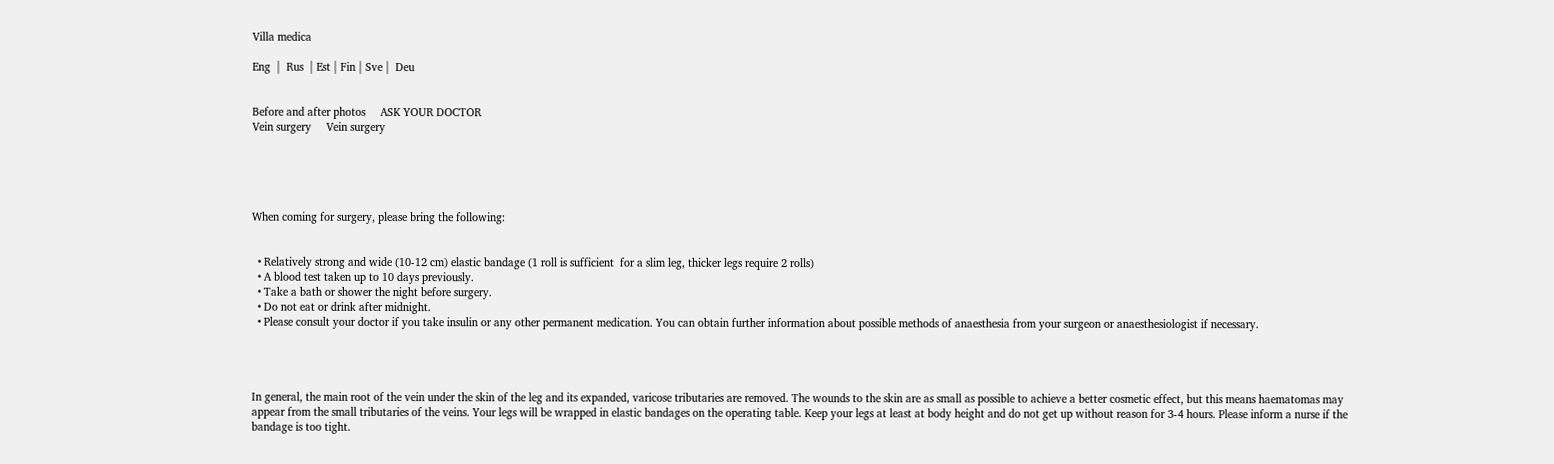Villa medica

Eng  |  Rus  | Est | Fin | Sve |  Deu


Before and after photos     ASK YOUR DOCTOR
Vein surgery     Vein surgery





When coming for surgery, please bring the following:


  • Relatively strong and wide (10-12 cm) elastic bandage (1 roll is sufficient  for a slim leg, thicker legs require 2 rolls)
  • A blood test taken up to 10 days previously.
  • Take a bath or shower the night before surgery.
  • Do not eat or drink after midnight.
  • Please consult your doctor if you take insulin or any other permanent medication. You can obtain further information about possible methods of anaesthesia from your surgeon or anaesthesiologist if necessary.




In general, the main root of the vein under the skin of the leg and its expanded, varicose tributaries are removed. The wounds to the skin are as small as possible to achieve a better cosmetic effect, but this means haematomas may appear from the small tributaries of the veins. Your legs will be wrapped in elastic bandages on the operating table. Keep your legs at least at body height and do not get up without reason for 3-4 hours. Please inform a nurse if the bandage is too tight.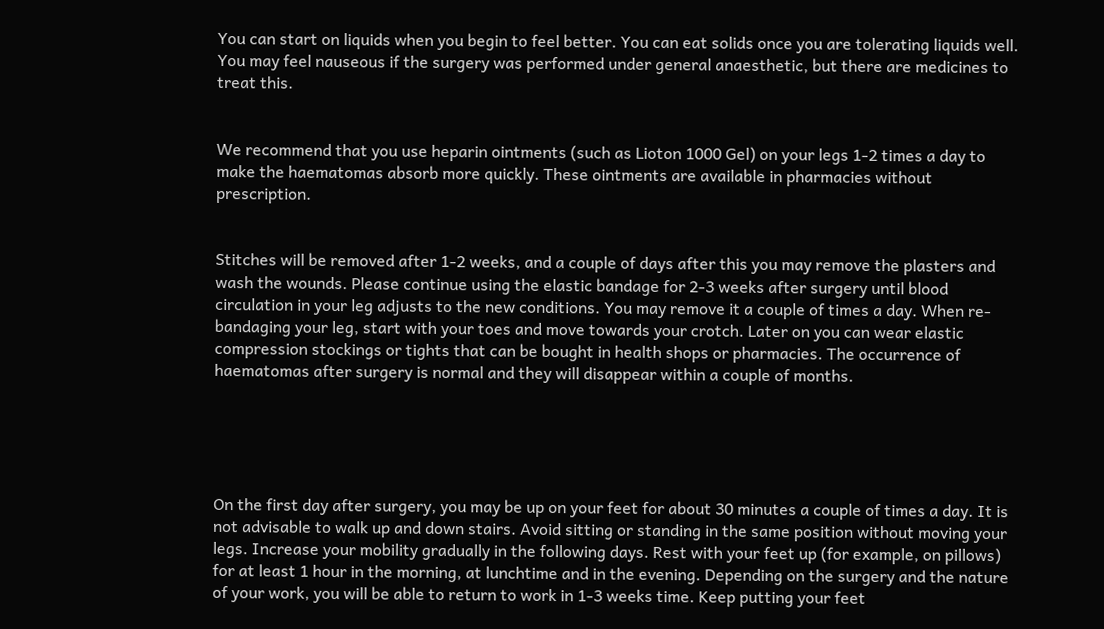You can start on liquids when you begin to feel better. You can eat solids once you are tolerating liquids well. You may feel nauseous if the surgery was performed under general anaesthetic, but there are medicines to treat this.


We recommend that you use heparin ointments (such as Lioton 1000 Gel) on your legs 1-2 times a day to make the haematomas absorb more quickly. These ointments are available in pharmacies without prescription.


Stitches will be removed after 1-2 weeks, and a couple of days after this you may remove the plasters and wash the wounds. Please continue using the elastic bandage for 2-3 weeks after surgery until blood circulation in your leg adjusts to the new conditions. You may remove it a couple of times a day. When re-bandaging your leg, start with your toes and move towards your crotch. Later on you can wear elastic compression stockings or tights that can be bought in health shops or pharmacies. The occurrence of haematomas after surgery is normal and they will disappear within a couple of months.





On the first day after surgery, you may be up on your feet for about 30 minutes a couple of times a day. It is not advisable to walk up and down stairs. Avoid sitting or standing in the same position without moving your legs. Increase your mobility gradually in the following days. Rest with your feet up (for example, on pillows) for at least 1 hour in the morning, at lunchtime and in the evening. Depending on the surgery and the nature of your work, you will be able to return to work in 1-3 weeks time. Keep putting your feet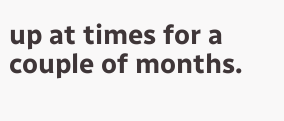up at times for a couple of months.